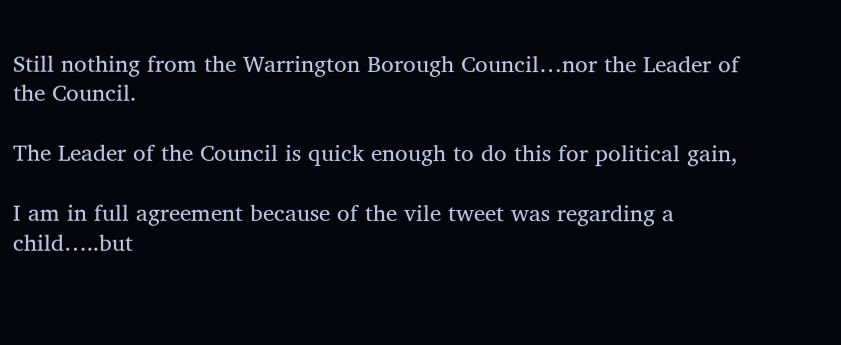Still nothing from the Warrington Borough Council…nor the Leader of the Council.

The Leader of the Council is quick enough to do this for political gain,

I am in full agreement because of the vile tweet was regarding a child…..but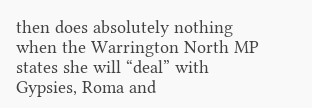then does absolutely nothing when the Warrington North MP states she will “deal” with Gypsies, Roma and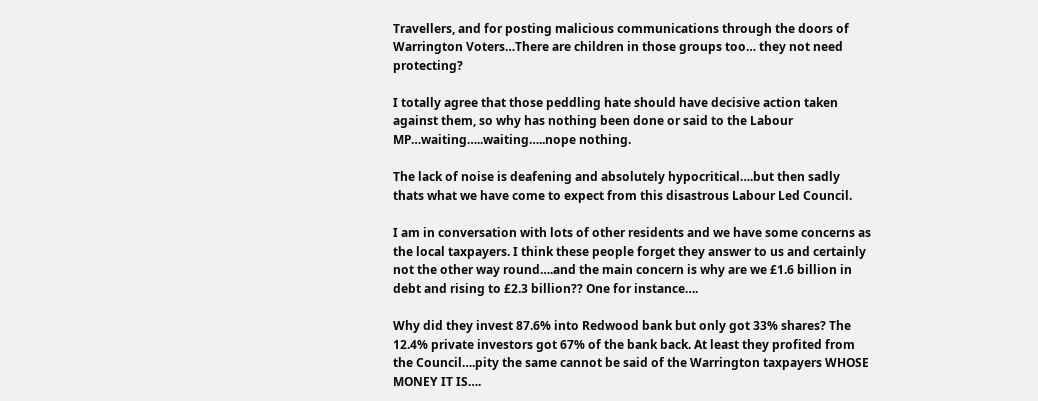Travellers, and for posting malicious communications through the doors of Warrington Voters…There are children in those groups too… they not need protecting?

I totally agree that those peddling hate should have decisive action taken against them, so why has nothing been done or said to the Labour MP…waiting…..waiting…..nope nothing.

The lack of noise is deafening and absolutely hypocritical….but then sadly thats what we have come to expect from this disastrous Labour Led Council.

I am in conversation with lots of other residents and we have some concerns as the local taxpayers. I think these people forget they answer to us and certainly not the other way round….and the main concern is why are we £1.6 billion in debt and rising to £2.3 billion?? One for instance….

Why did they invest 87.6% into Redwood bank but only got 33% shares? The 12.4% private investors got 67% of the bank back. At least they profited from the Council….pity the same cannot be said of the Warrington taxpayers WHOSE MONEY IT IS….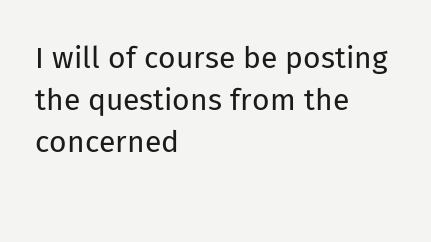I will of course be posting the questions from the concerned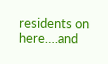residents on here….and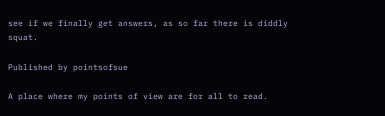see if we finally get answers, as so far there is diddly squat.

Published by pointsofsue

A place where my points of view are for all to read.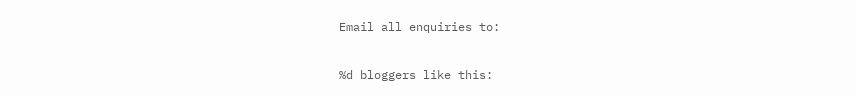Email all enquiries to:

%d bloggers like this: